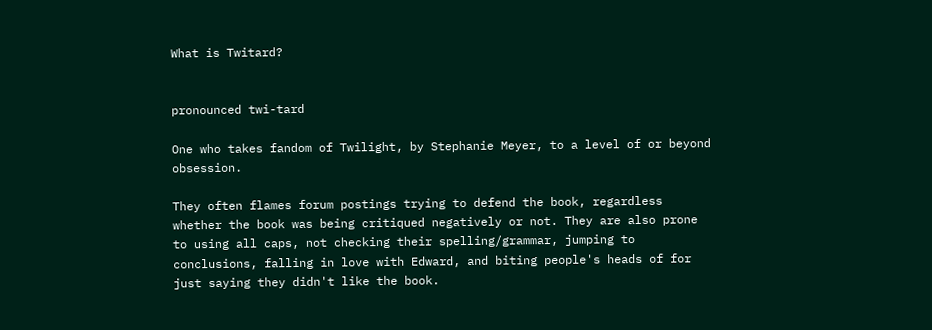What is Twitard?


pronounced twi-tard

One who takes fandom of Twilight, by Stephanie Meyer, to a level of or beyond obsession.

They often flames forum postings trying to defend the book, regardless whether the book was being critiqued negatively or not. They are also prone to using all caps, not checking their spelling/grammar, jumping to conclusions, falling in love with Edward, and biting people's heads of for just saying they didn't like the book.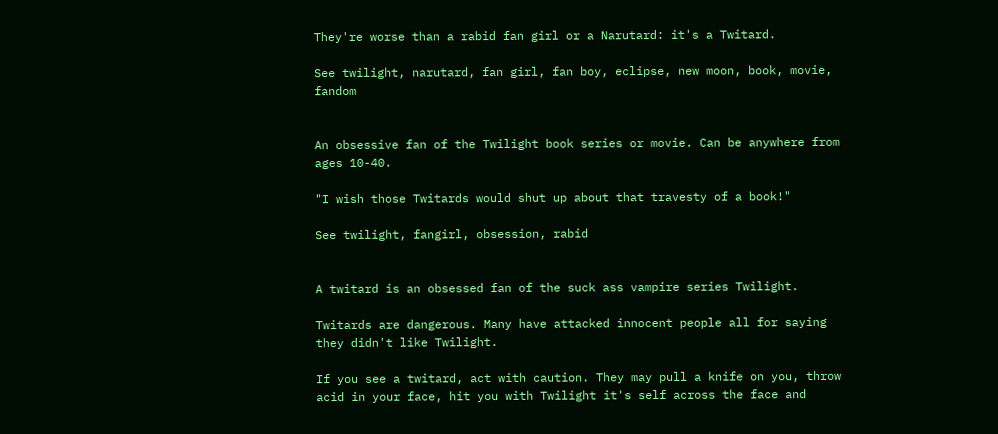They're worse than a rabid fan girl or a Narutard: it's a Twitard.

See twilight, narutard, fan girl, fan boy, eclipse, new moon, book, movie, fandom


An obsessive fan of the Twilight book series or movie. Can be anywhere from ages 10-40.

"I wish those Twitards would shut up about that travesty of a book!"

See twilight, fangirl, obsession, rabid


A twitard is an obsessed fan of the suck ass vampire series Twilight.

Twitards are dangerous. Many have attacked innocent people all for saying they didn't like Twilight.

If you see a twitard, act with caution. They may pull a knife on you, throw acid in your face, hit you with Twilight it's self across the face and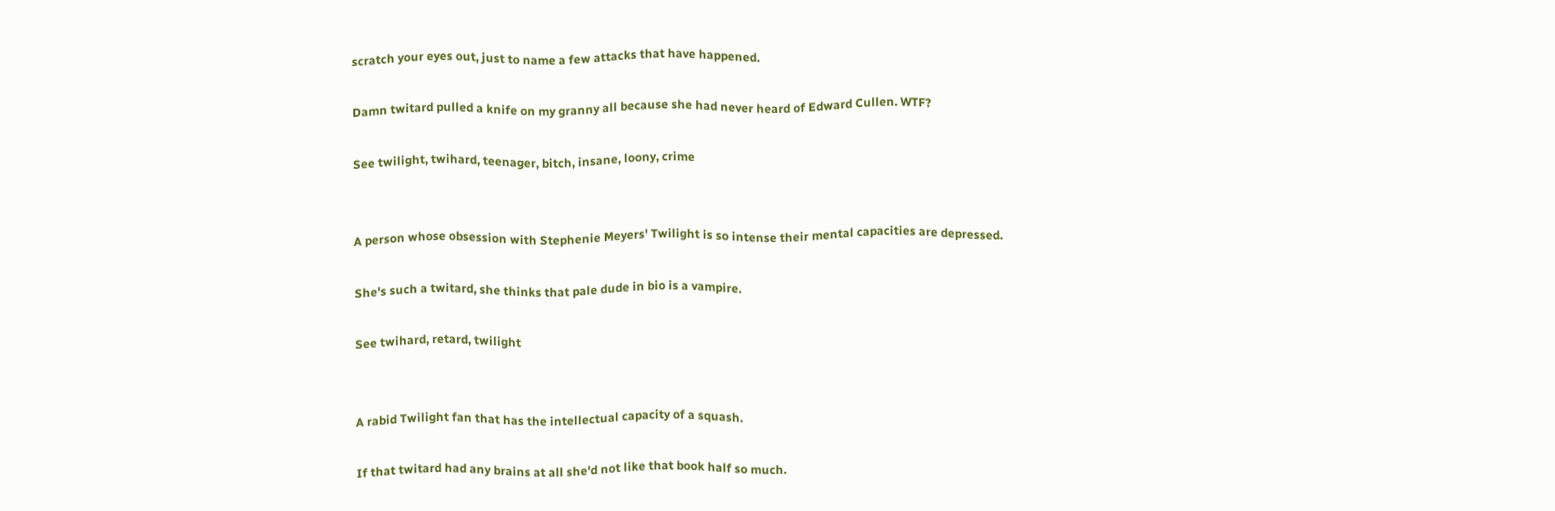scratch your eyes out, just to name a few attacks that have happened.

Damn twitard pulled a knife on my granny all because she had never heard of Edward Cullen. WTF?

See twilight, twihard, teenager, bitch, insane, loony, crime


A person whose obsession with Stephenie Meyers' Twilight is so intense their mental capacities are depressed.

She's such a twitard, she thinks that pale dude in bio is a vampire.

See twihard, retard, twilight


A rabid Twilight fan that has the intellectual capacity of a squash.

If that twitard had any brains at all she'd not like that book half so much.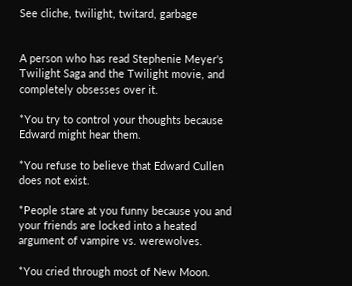See cliche, twilight, twitard, garbage


A person who has read Stephenie Meyer's Twilight Saga and the Twilight movie, and completely obsesses over it.

*You try to control your thoughts because Edward might hear them.

*You refuse to believe that Edward Cullen does not exist.

*People stare at you funny because you and your friends are locked into a heated argument of vampire vs. werewolves.

*You cried through most of New Moon.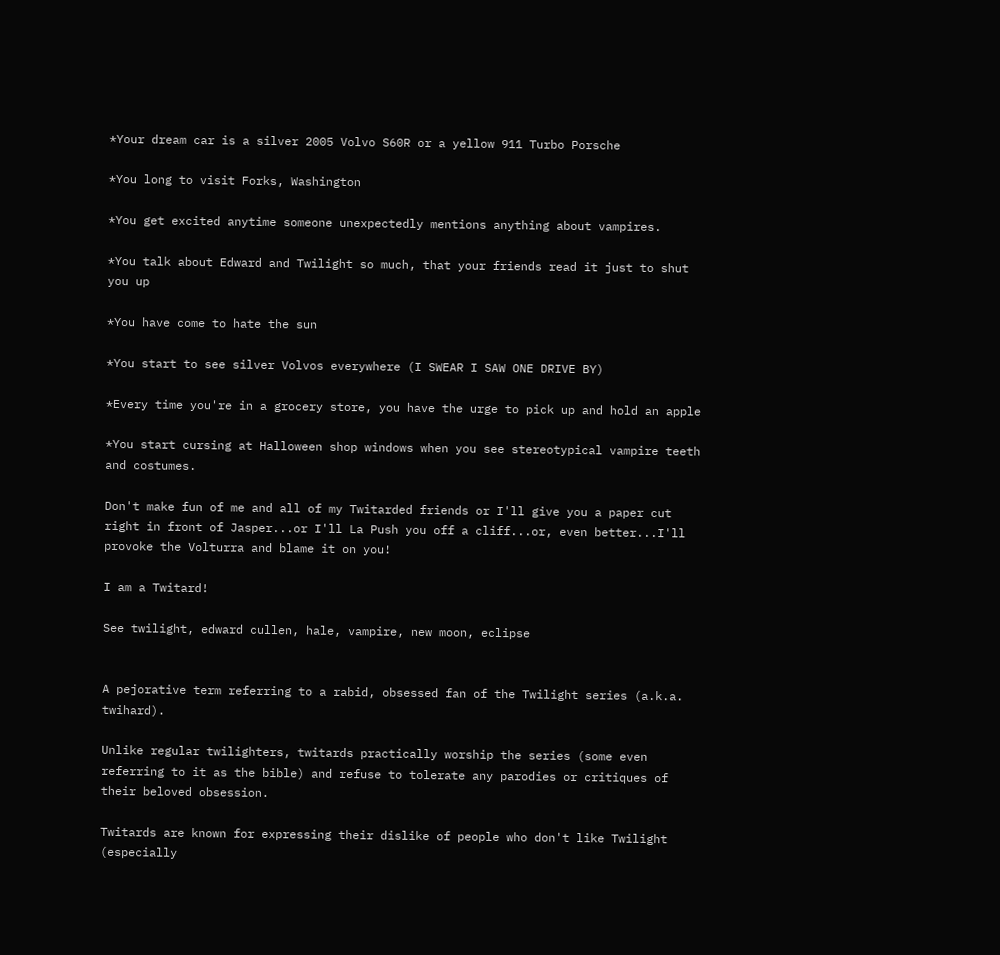*Your dream car is a silver 2005 Volvo S60R or a yellow 911 Turbo Porsche

*You long to visit Forks, Washington

*You get excited anytime someone unexpectedly mentions anything about vampires.

*You talk about Edward and Twilight so much, that your friends read it just to shut you up

*You have come to hate the sun

*You start to see silver Volvos everywhere (I SWEAR I SAW ONE DRIVE BY)

*Every time you're in a grocery store, you have the urge to pick up and hold an apple

*You start cursing at Halloween shop windows when you see stereotypical vampire teeth and costumes.

Don't make fun of me and all of my Twitarded friends or I'll give you a paper cut right in front of Jasper...or I'll La Push you off a cliff...or, even better...I'll provoke the Volturra and blame it on you!

I am a Twitard!

See twilight, edward cullen, hale, vampire, new moon, eclipse


A pejorative term referring to a rabid, obsessed fan of the Twilight series (a.k.a. twihard).

Unlike regular twilighters, twitards practically worship the series (some even referring to it as the bible) and refuse to tolerate any parodies or critiques of their beloved obsession.

Twitards are known for expressing their dislike of people who don't like Twilight (especially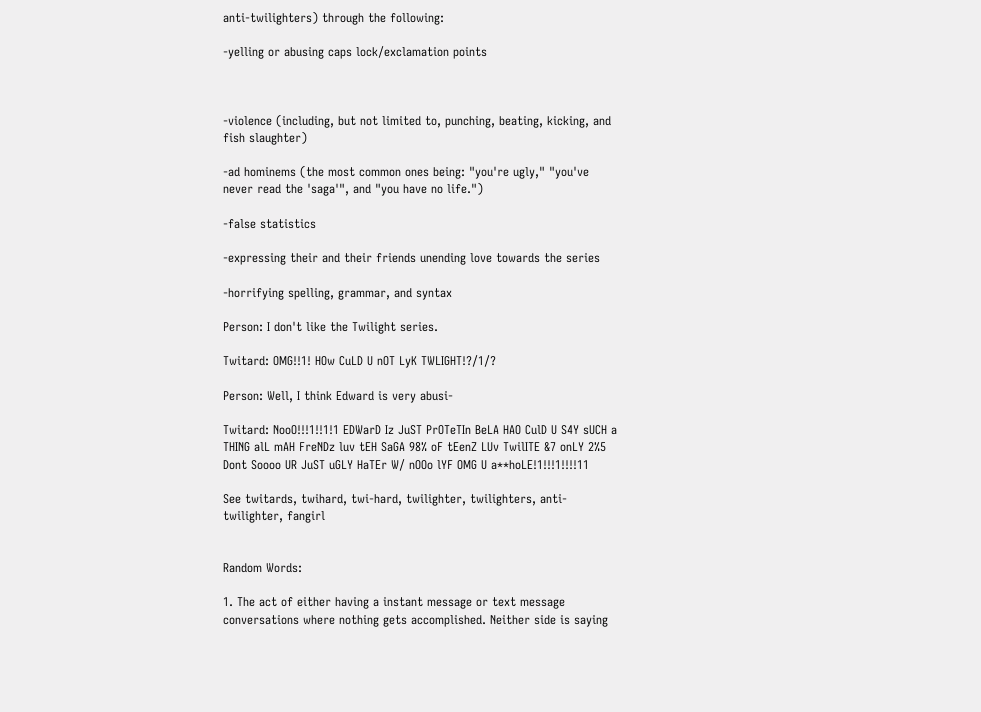anti-twilighters) through the following:

-yelling or abusing caps lock/exclamation points



-violence (including, but not limited to, punching, beating, kicking, and fish slaughter)

-ad hominems (the most common ones being: "you're ugly," "you've never read the 'saga'", and "you have no life.")

-false statistics

-expressing their and their friends unending love towards the series

-horrifying spelling, grammar, and syntax

Person: I don't like the Twilight series.

Twitard: OMG!!1! HOw CuLD U nOT LyK TWLIGHT!?/1/?

Person: Well, I think Edward is very abusi-

Twitard: NooO!!!1!!1!1 EDWarD Iz JuST PrOTeTIn BeLA HAO CulD U S4Y sUCH a THING alL mAH FreNDz luv tEH SaGA 98% oF tEenZ LUv TwilITE &7 onLY 2%5 Dont Soooo UR JuST uGLY HaTEr W/ nOOo lYF OMG U a**hoLE!1!!!1!!!!11

See twitards, twihard, twi-hard, twilighter, twilighters, anti-twilighter, fangirl


Random Words:

1. The act of either having a instant message or text message conversations where nothing gets accomplished. Neither side is saying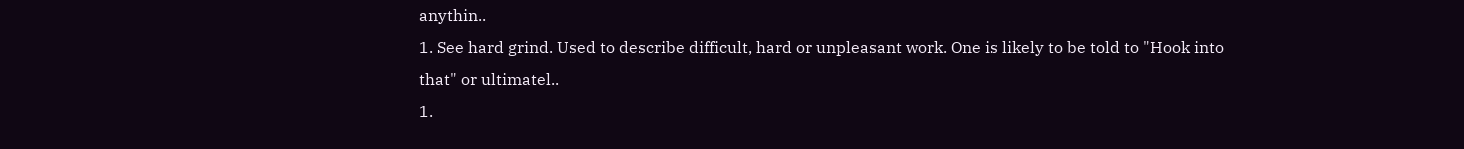anythin..
1. See hard grind. Used to describe difficult, hard or unpleasant work. One is likely to be told to "Hook into that" or ultimatel..
1.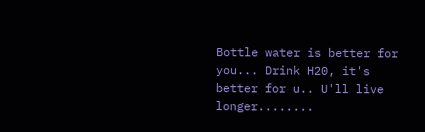Bottle water is better for you... Drink H20, it's better for u.. U'll live longer........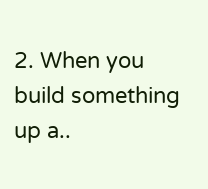2. When you build something up a..